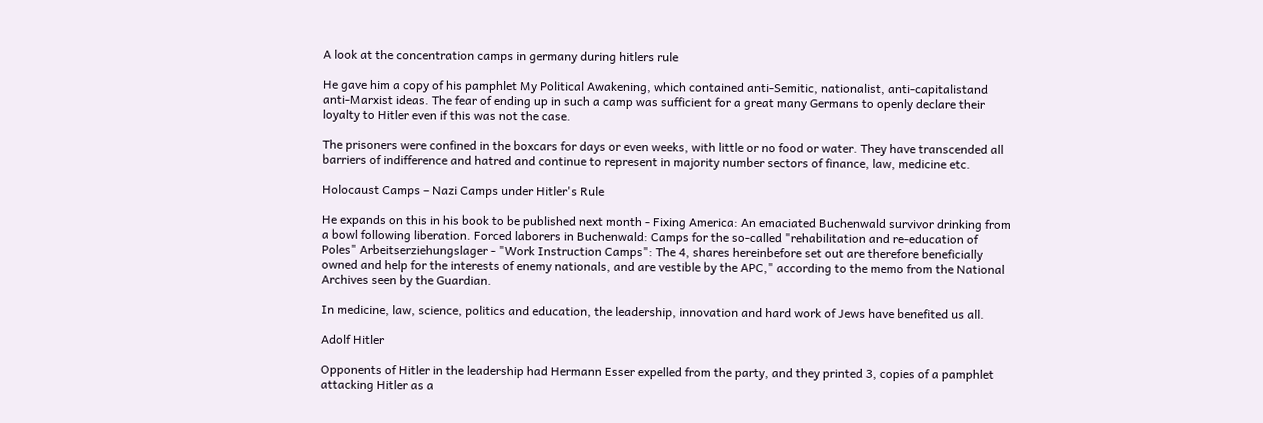A look at the concentration camps in germany during hitlers rule

He gave him a copy of his pamphlet My Political Awakening, which contained anti-Semitic, nationalist, anti-capitalistand anti-Marxist ideas. The fear of ending up in such a camp was sufficient for a great many Germans to openly declare their loyalty to Hitler even if this was not the case.

The prisoners were confined in the boxcars for days or even weeks, with little or no food or water. They have transcended all barriers of indifference and hatred and continue to represent in majority number sectors of finance, law, medicine etc.

Holocaust Camps – Nazi Camps under Hitler's Rule

He expands on this in his book to be published next month - Fixing America: An emaciated Buchenwald survivor drinking from a bowl following liberation. Forced laborers in Buchenwald: Camps for the so-called "rehabilitation and re-education of Poles" Arbeitserziehungslager - "Work Instruction Camps": The 4, shares hereinbefore set out are therefore beneficially owned and help for the interests of enemy nationals, and are vestible by the APC," according to the memo from the National Archives seen by the Guardian.

In medicine, law, science, politics and education, the leadership, innovation and hard work of Jews have benefited us all.

Adolf Hitler

Opponents of Hitler in the leadership had Hermann Esser expelled from the party, and they printed 3, copies of a pamphlet attacking Hitler as a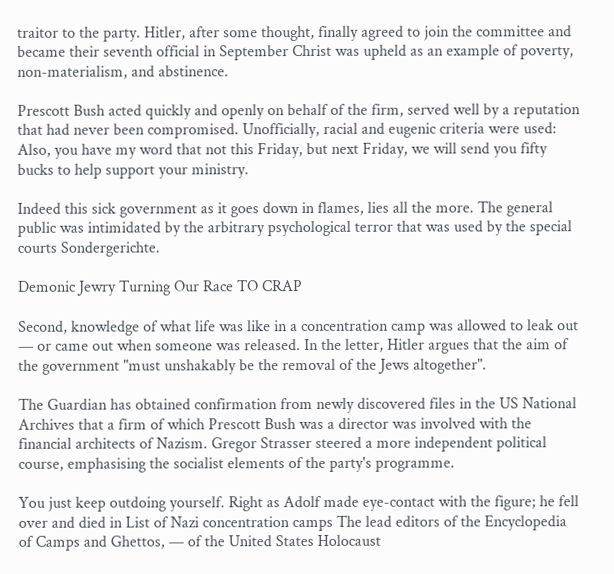traitor to the party. Hitler, after some thought, finally agreed to join the committee and became their seventh official in September Christ was upheld as an example of poverty, non-materialism, and abstinence.

Prescott Bush acted quickly and openly on behalf of the firm, served well by a reputation that had never been compromised. Unofficially, racial and eugenic criteria were used: Also, you have my word that not this Friday, but next Friday, we will send you fifty bucks to help support your ministry.

Indeed this sick government as it goes down in flames, lies all the more. The general public was intimidated by the arbitrary psychological terror that was used by the special courts Sondergerichte.

Demonic Jewry Turning Our Race TO CRAP

Second, knowledge of what life was like in a concentration camp was allowed to leak out — or came out when someone was released. In the letter, Hitler argues that the aim of the government "must unshakably be the removal of the Jews altogether".

The Guardian has obtained confirmation from newly discovered files in the US National Archives that a firm of which Prescott Bush was a director was involved with the financial architects of Nazism. Gregor Strasser steered a more independent political course, emphasising the socialist elements of the party's programme.

You just keep outdoing yourself. Right as Adolf made eye-contact with the figure; he fell over and died in List of Nazi concentration camps The lead editors of the Encyclopedia of Camps and Ghettos, — of the United States Holocaust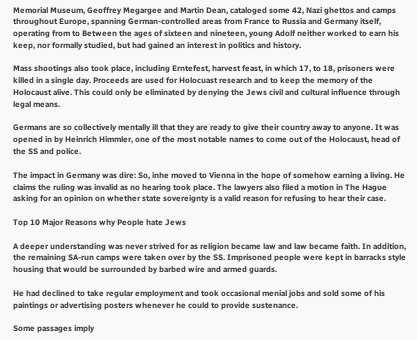Memorial Museum, Geoffrey Megargee and Martin Dean, cataloged some 42, Nazi ghettos and camps throughout Europe, spanning German-controlled areas from France to Russia and Germany itself, operating from to Between the ages of sixteen and nineteen, young Adolf neither worked to earn his keep, nor formally studied, but had gained an interest in politics and history.

Mass shootings also took place, including Erntefest, harvest feast, in which 17, to 18, prisoners were killed in a single day. Proceeds are used for Holocuast research and to keep the memory of the Holocaust alive. This could only be eliminated by denying the Jews civil and cultural influence through legal means.

Germans are so collectively mentally ill that they are ready to give their country away to anyone. It was opened in by Heinrich Himmler, one of the most notable names to come out of the Holocaust, head of the SS and police.

The impact in Germany was dire: So, inhe moved to Vienna in the hope of somehow earning a living. He claims the ruling was invalid as no hearing took place. The lawyers also filed a motion in The Hague asking for an opinion on whether state sovereignty is a valid reason for refusing to hear their case.

Top 10 Major Reasons why People hate Jews

A deeper understanding was never strived for as religion became law and law became faith. In addition, the remaining SA-run camps were taken over by the SS. Imprisoned people were kept in barracks style housing that would be surrounded by barbed wire and armed guards.

He had declined to take regular employment and took occasional menial jobs and sold some of his paintings or advertising posters whenever he could to provide sustenance.

Some passages imply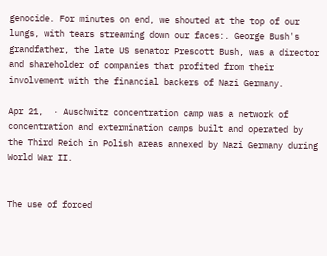genocide. For minutes on end, we shouted at the top of our lungs, with tears streaming down our faces:. George Bush's grandfather, the late US senator Prescott Bush, was a director and shareholder of companies that profited from their involvement with the financial backers of Nazi Germany.

Apr 21,  · Auschwitz concentration camp was a network of concentration and extermination camps built and operated by the Third Reich in Polish areas annexed by Nazi Germany during World War II.


The use of forced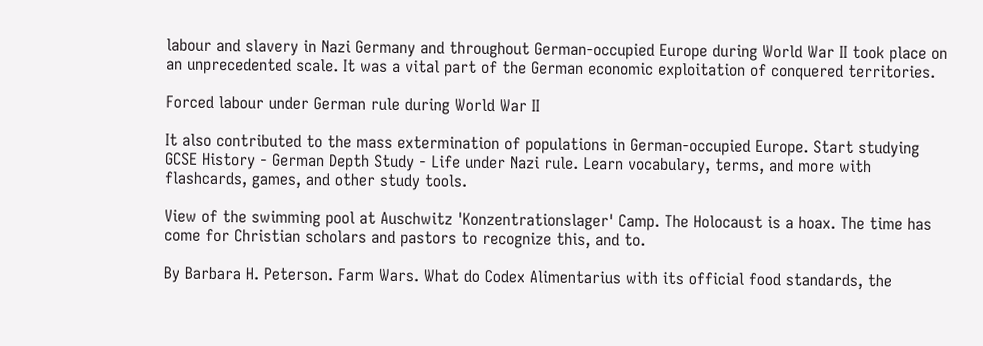labour and slavery in Nazi Germany and throughout German-occupied Europe during World War II took place on an unprecedented scale. It was a vital part of the German economic exploitation of conquered territories.

Forced labour under German rule during World War II

It also contributed to the mass extermination of populations in German-occupied Europe. Start studying GCSE History - German Depth Study - Life under Nazi rule. Learn vocabulary, terms, and more with flashcards, games, and other study tools.

View of the swimming pool at Auschwitz 'Konzentrationslager' Camp. The Holocaust is a hoax. The time has come for Christian scholars and pastors to recognize this, and to.

By Barbara H. Peterson. Farm Wars. What do Codex Alimentarius with its official food standards, the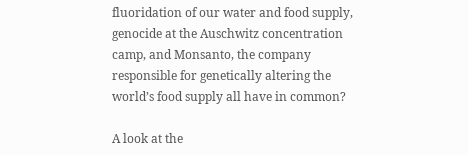fluoridation of our water and food supply, genocide at the Auschwitz concentration camp, and Monsanto, the company responsible for genetically altering the world’s food supply all have in common?

A look at the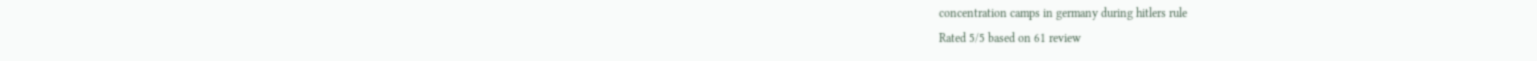concentration camps in germany during hitlers rule
Rated 5/5 based on 61 review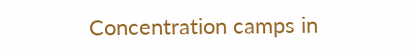Concentration camps in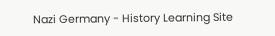Nazi Germany - History Learning Site